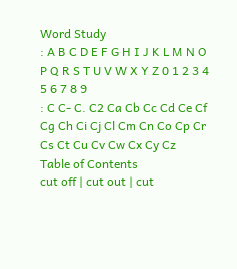Word Study
: A B C D E F G H I J K L M N O P Q R S T U V W X Y Z 0 1 2 3 4 5 6 7 8 9
: C C- C. C2 Ca Cb Cc Cd Ce Cf Cg Ch Ci Cj Cl Cm Cn Co Cp Cr Cs Ct Cu Cv Cw Cx Cy Cz
Table of Contents
cut off | cut out | cut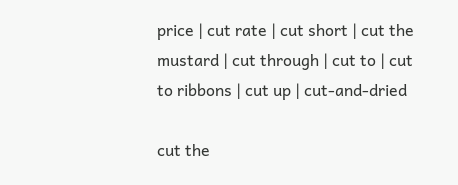price | cut rate | cut short | cut the mustard | cut through | cut to | cut to ribbons | cut up | cut-and-dried

cut the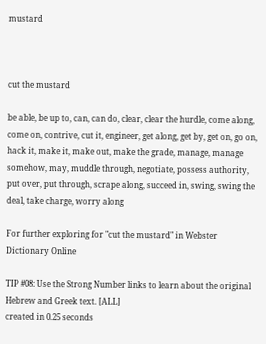mustard



cut the mustard

be able, be up to, can, can do, clear, clear the hurdle, come along, come on, contrive, cut it, engineer, get along, get by, get on, go on, hack it, make it, make out, make the grade, manage, manage somehow, may, muddle through, negotiate, possess authority, put over, put through, scrape along, succeed in, swing, swing the deal, take charge, worry along

For further exploring for "cut the mustard" in Webster Dictionary Online

TIP #08: Use the Strong Number links to learn about the original Hebrew and Greek text. [ALL]
created in 0.25 seconds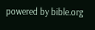powered by bible.org